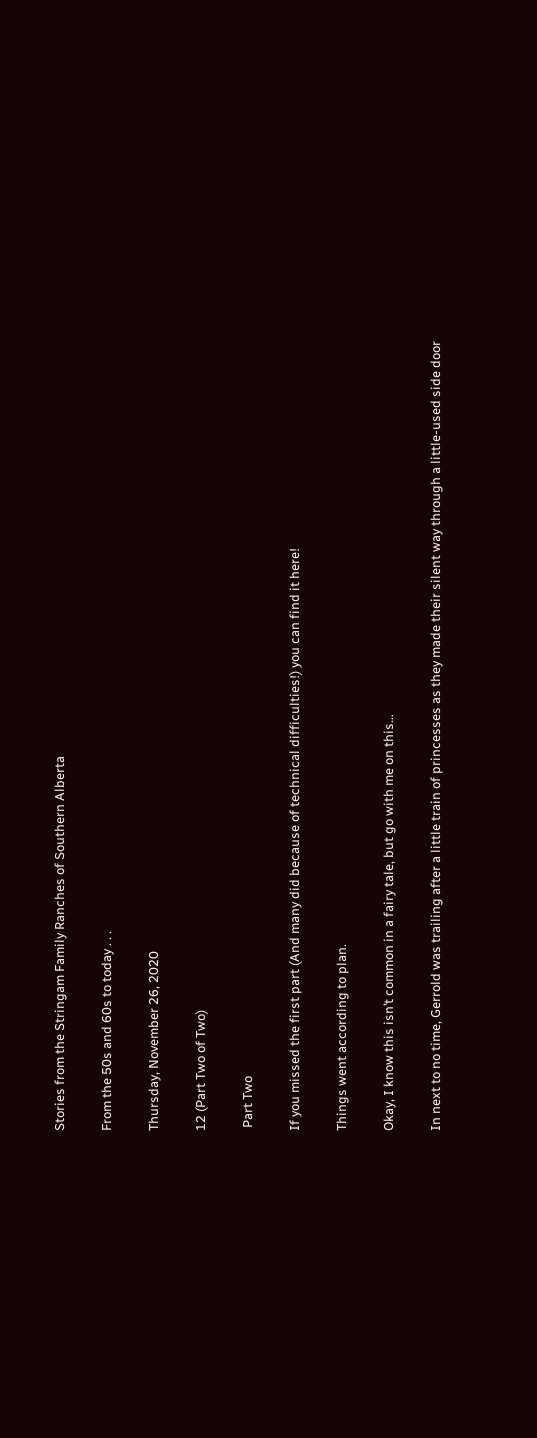Stories from the Stringam Family Ranches of Southern Alberta

From the 50s and 60s to today . . .

Thursday, November 26, 2020

12 (Part Two of Two)

 Part Two

If you missed the first part (And many did because of technical difficulties!) you can find it here!

Things went according to plan.

Okay, I know this isn’t common in a fairy tale, but go with me on this…

In next to no time, Gerrold was trailing after a little train of princesses as they made their silent way through a little-used side door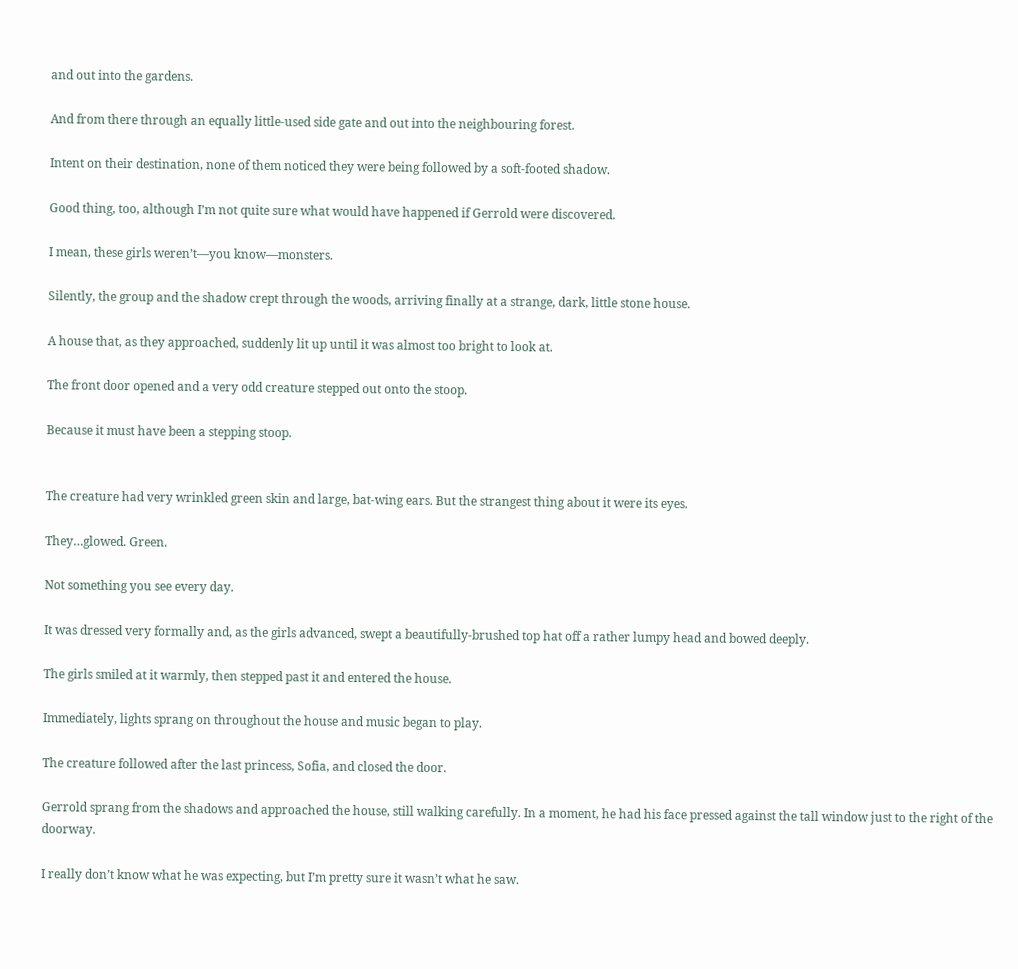and out into the gardens.

And from there through an equally little-used side gate and out into the neighbouring forest.

Intent on their destination, none of them noticed they were being followed by a soft-footed shadow.

Good thing, too, although I’m not quite sure what would have happened if Gerrold were discovered.

I mean, these girls weren’t—you know—monsters.

Silently, the group and the shadow crept through the woods, arriving finally at a strange, dark, little stone house.

A house that, as they approached, suddenly lit up until it was almost too bright to look at.

The front door opened and a very odd creature stepped out onto the stoop.

Because it must have been a stepping stoop.


The creature had very wrinkled green skin and large, bat-wing ears. But the strangest thing about it were its eyes.

They…glowed. Green.

Not something you see every day.

It was dressed very formally and, as the girls advanced, swept a beautifully-brushed top hat off a rather lumpy head and bowed deeply.

The girls smiled at it warmly, then stepped past it and entered the house.

Immediately, lights sprang on throughout the house and music began to play.

The creature followed after the last princess, Sofia, and closed the door.

Gerrold sprang from the shadows and approached the house, still walking carefully. In a moment, he had his face pressed against the tall window just to the right of the doorway.

I really don’t know what he was expecting, but I’m pretty sure it wasn’t what he saw.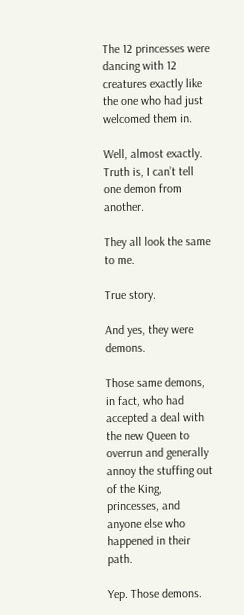The 12 princesses were dancing with 12 creatures exactly like the one who had just welcomed them in.

Well, almost exactly. Truth is, I can’t tell one demon from another.

They all look the same to me.

True story.

And yes, they were demons.

Those same demons, in fact, who had accepted a deal with the new Queen to overrun and generally annoy the stuffing out of the King, princesses, and anyone else who happened in their path.

Yep. Those demons.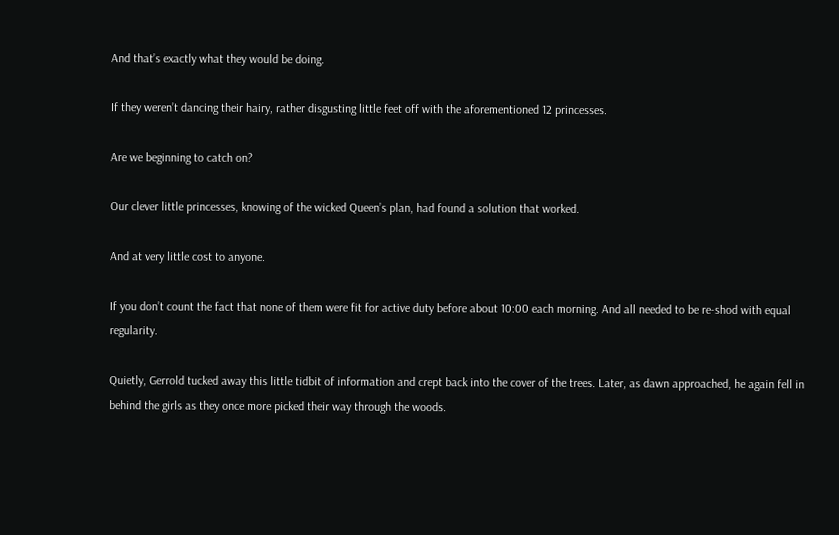And that’s exactly what they would be doing.

If they weren’t dancing their hairy, rather disgusting little feet off with the aforementioned 12 princesses.

Are we beginning to catch on?

Our clever little princesses, knowing of the wicked Queen’s plan, had found a solution that worked.

And at very little cost to anyone.

If you don’t count the fact that none of them were fit for active duty before about 10:00 each morning. And all needed to be re-shod with equal regularity.

Quietly, Gerrold tucked away this little tidbit of information and crept back into the cover of the trees. Later, as dawn approached, he again fell in behind the girls as they once more picked their way through the woods.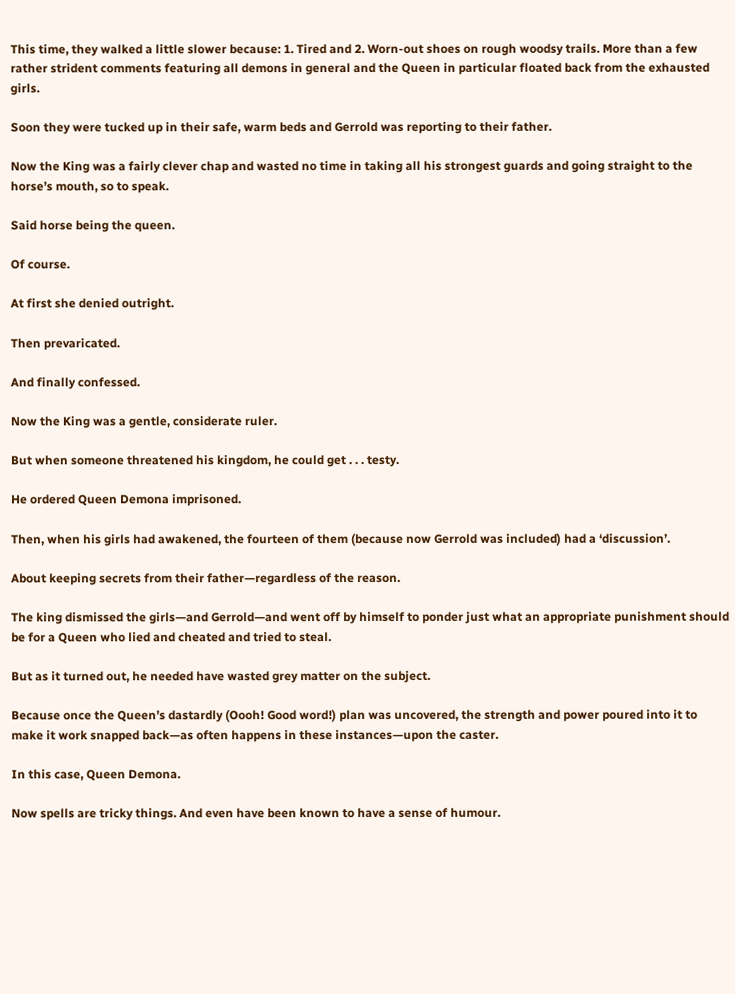This time, they walked a little slower because: 1. Tired and 2. Worn-out shoes on rough woodsy trails. More than a few rather strident comments featuring all demons in general and the Queen in particular floated back from the exhausted girls.

Soon they were tucked up in their safe, warm beds and Gerrold was reporting to their father.

Now the King was a fairly clever chap and wasted no time in taking all his strongest guards and going straight to the horse’s mouth, so to speak.

Said horse being the queen.

Of course.

At first she denied outright.

Then prevaricated.

And finally confessed.

Now the King was a gentle, considerate ruler.

But when someone threatened his kingdom, he could get . . . testy.

He ordered Queen Demona imprisoned.

Then, when his girls had awakened, the fourteen of them (because now Gerrold was included) had a ‘discussion’.

About keeping secrets from their father—regardless of the reason.

The king dismissed the girls—and Gerrold—and went off by himself to ponder just what an appropriate punishment should be for a Queen who lied and cheated and tried to steal.

But as it turned out, he needed have wasted grey matter on the subject.

Because once the Queen’s dastardly (Oooh! Good word!) plan was uncovered, the strength and power poured into it to make it work snapped back—as often happens in these instances—upon the caster.

In this case, Queen Demona.

Now spells are tricky things. And even have been known to have a sense of humour.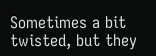Sometimes a bit twisted, but they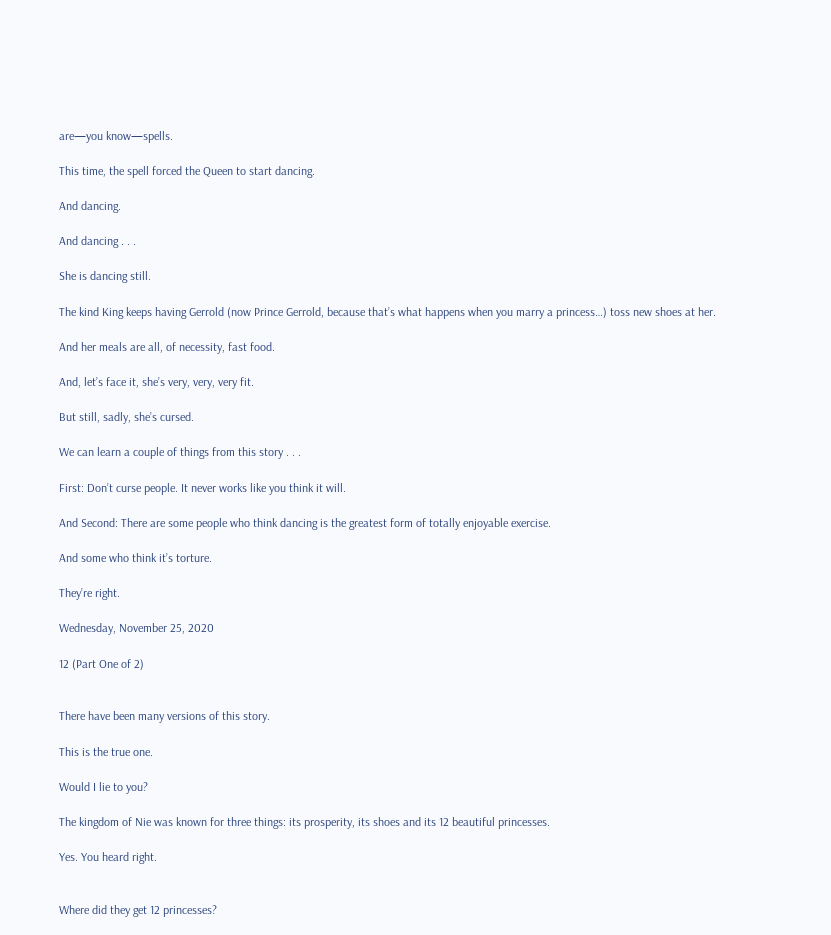are—you know—spells.

This time, the spell forced the Queen to start dancing.

And dancing.

And dancing . . .

She is dancing still.

The kind King keeps having Gerrold (now Prince Gerrold, because that’s what happens when you marry a princess…) toss new shoes at her.

And her meals are all, of necessity, fast food.

And, let’s face it, she’s very, very, very fit.

But still, sadly, she’s cursed.

We can learn a couple of things from this story . . .

First: Don’t curse people. It never works like you think it will.

And Second: There are some people who think dancing is the greatest form of totally enjoyable exercise.

And some who think it’s torture.

They’re right.

Wednesday, November 25, 2020

12 (Part One of 2)


There have been many versions of this story.

This is the true one.

Would I lie to you?

The kingdom of Nie was known for three things: its prosperity, its shoes and its 12 beautiful princesses.

Yes. You heard right.


Where did they get 12 princesses?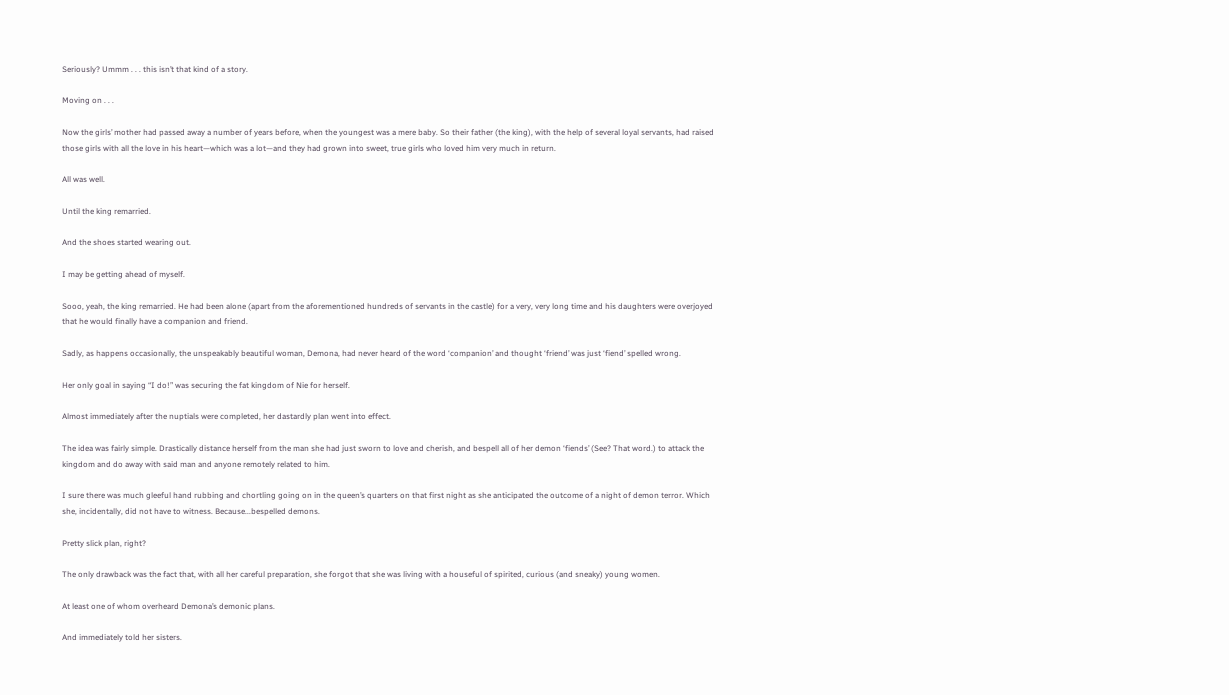Seriously? Ummm . . . this isn’t that kind of a story.

Moving on . . .

Now the girls’ mother had passed away a number of years before, when the youngest was a mere baby. So their father (the king), with the help of several loyal servants, had raised those girls with all the love in his heart—which was a lot—and they had grown into sweet, true girls who loved him very much in return.

All was well.

Until the king remarried.

And the shoes started wearing out.

I may be getting ahead of myself.

Sooo, yeah, the king remarried. He had been alone (apart from the aforementioned hundreds of servants in the castle) for a very, very long time and his daughters were overjoyed that he would finally have a companion and friend.

Sadly, as happens occasionally, the unspeakably beautiful woman, Demona, had never heard of the word ‘companion’ and thought ‘friend’ was just ‘fiend’ spelled wrong.

Her only goal in saying “I do!” was securing the fat kingdom of Nie for herself.

Almost immediately after the nuptials were completed, her dastardly plan went into effect.

The idea was fairly simple. Drastically distance herself from the man she had just sworn to love and cherish, and bespell all of her demon ‘fiends’ (See? That word.) to attack the kingdom and do away with said man and anyone remotely related to him.

I sure there was much gleeful hand rubbing and chortling going on in the queen’s quarters on that first night as she anticipated the outcome of a night of demon terror. Which she, incidentally, did not have to witness. Because...bespelled demons.

Pretty slick plan, right?

The only drawback was the fact that, with all her careful preparation, she forgot that she was living with a houseful of spirited, curious (and sneaky) young women.

At least one of whom overheard Demona’s demonic plans.

And immediately told her sisters.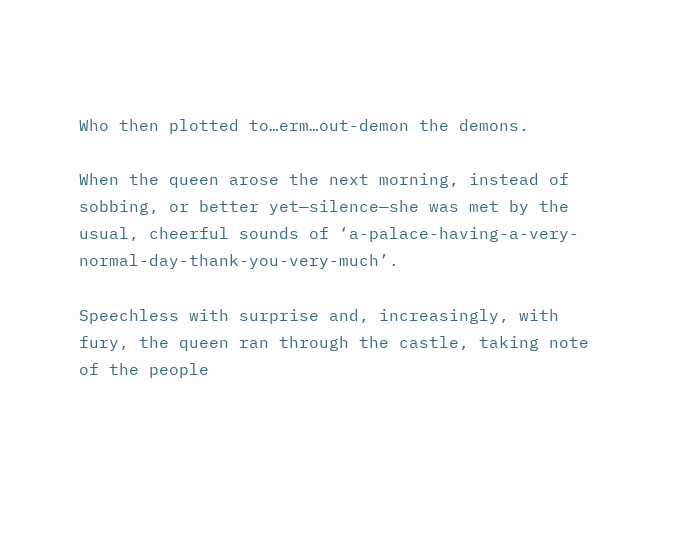Who then plotted to…erm…out-demon the demons.

When the queen arose the next morning, instead of sobbing, or better yet—silence—she was met by the usual, cheerful sounds of ‘a-palace-having-a-very-normal-day-thank-you-very-much’.

Speechless with surprise and, increasingly, with fury, the queen ran through the castle, taking note of the people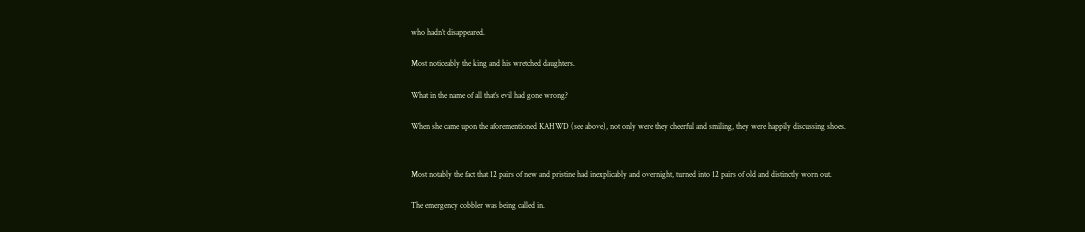who hadn’t disappeared.

Most noticeably the king and his wretched daughters.

What in the name of all that’s evil had gone wrong?

When she came upon the aforementioned KAHWD (see above), not only were they cheerful and smiling, they were happily discussing shoes.


Most notably the fact that 12 pairs of new and pristine had inexplicably and overnight, turned into 12 pairs of old and distinctly worn out.

The emergency cobbler was being called in.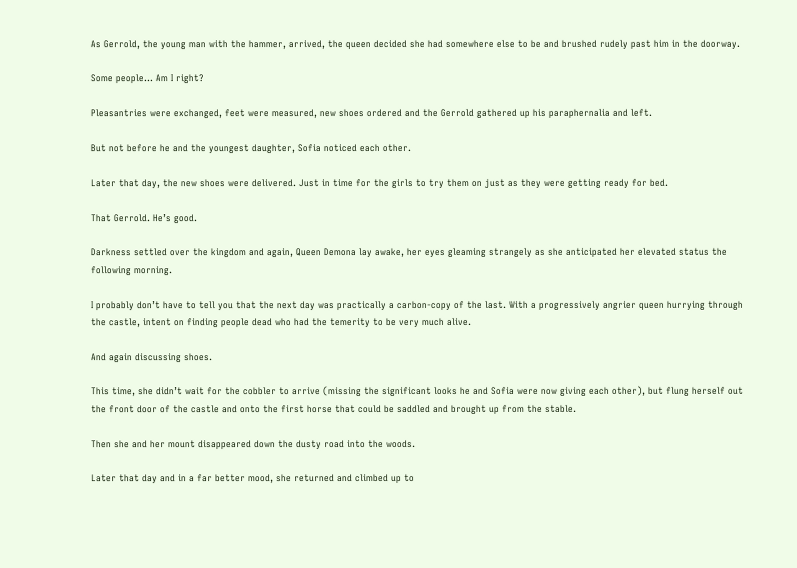As Gerrold, the young man with the hammer, arrived, the queen decided she had somewhere else to be and brushed rudely past him in the doorway.

Some people… Am I right?

Pleasantries were exchanged, feet were measured, new shoes ordered and the Gerrold gathered up his paraphernalia and left.

But not before he and the youngest daughter, Sofia noticed each other.

Later that day, the new shoes were delivered. Just in time for the girls to try them on just as they were getting ready for bed.

That Gerrold. He’s good.

Darkness settled over the kingdom and again, Queen Demona lay awake, her eyes gleaming strangely as she anticipated her elevated status the following morning.

I probably don’t have to tell you that the next day was practically a carbon-copy of the last. With a progressively angrier queen hurrying through the castle, intent on finding people dead who had the temerity to be very much alive.

And again discussing shoes.

This time, she didn’t wait for the cobbler to arrive (missing the significant looks he and Sofia were now giving each other), but flung herself out the front door of the castle and onto the first horse that could be saddled and brought up from the stable.

Then she and her mount disappeared down the dusty road into the woods.

Later that day and in a far better mood, she returned and climbed up to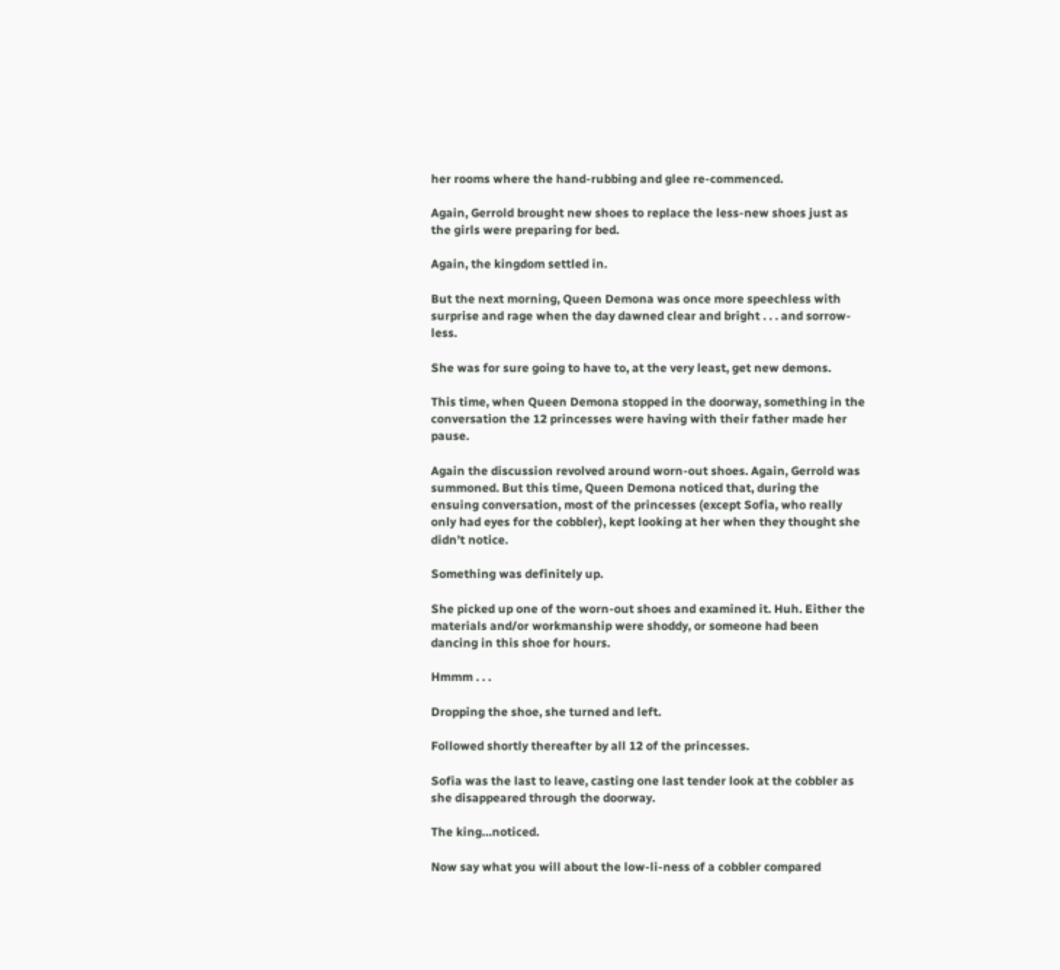her rooms where the hand-rubbing and glee re-commenced.

Again, Gerrold brought new shoes to replace the less-new shoes just as the girls were preparing for bed.

Again, the kingdom settled in.

But the next morning, Queen Demona was once more speechless with surprise and rage when the day dawned clear and bright . . . and sorrow-less.

She was for sure going to have to, at the very least, get new demons.

This time, when Queen Demona stopped in the doorway, something in the conversation the 12 princesses were having with their father made her pause.

Again the discussion revolved around worn-out shoes. Again, Gerrold was summoned. But this time, Queen Demona noticed that, during the ensuing conversation, most of the princesses (except Sofia, who really only had eyes for the cobbler), kept looking at her when they thought she didn’t notice.

Something was definitely up.

She picked up one of the worn-out shoes and examined it. Huh. Either the materials and/or workmanship were shoddy, or someone had been dancing in this shoe for hours.

Hmmm . . .

Dropping the shoe, she turned and left.

Followed shortly thereafter by all 12 of the princesses.

Sofia was the last to leave, casting one last tender look at the cobbler as she disappeared through the doorway.

The king…noticed.

Now say what you will about the low-li-ness of a cobbler compared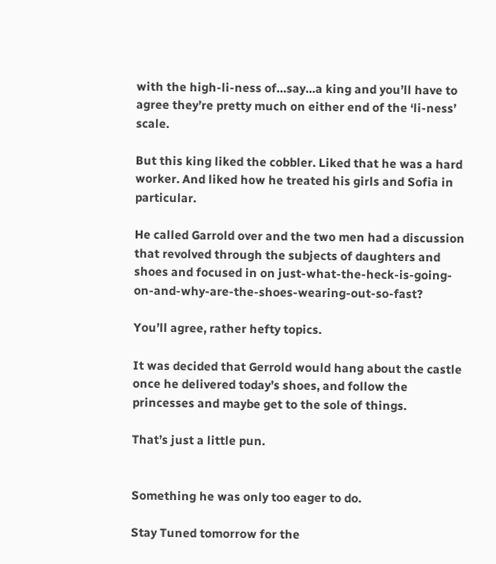with the high-li-ness of…say…a king and you’ll have to agree they’re pretty much on either end of the ‘li-ness’ scale.

But this king liked the cobbler. Liked that he was a hard worker. And liked how he treated his girls and Sofia in particular.

He called Garrold over and the two men had a discussion that revolved through the subjects of daughters and shoes and focused in on just-what-the-heck-is-going-on-and-why-are-the-shoes-wearing-out-so-fast?

You’ll agree, rather hefty topics.

It was decided that Gerrold would hang about the castle once he delivered today’s shoes, and follow the princesses and maybe get to the sole of things.

That’s just a little pun.


Something he was only too eager to do.

Stay Tuned tomorrow for the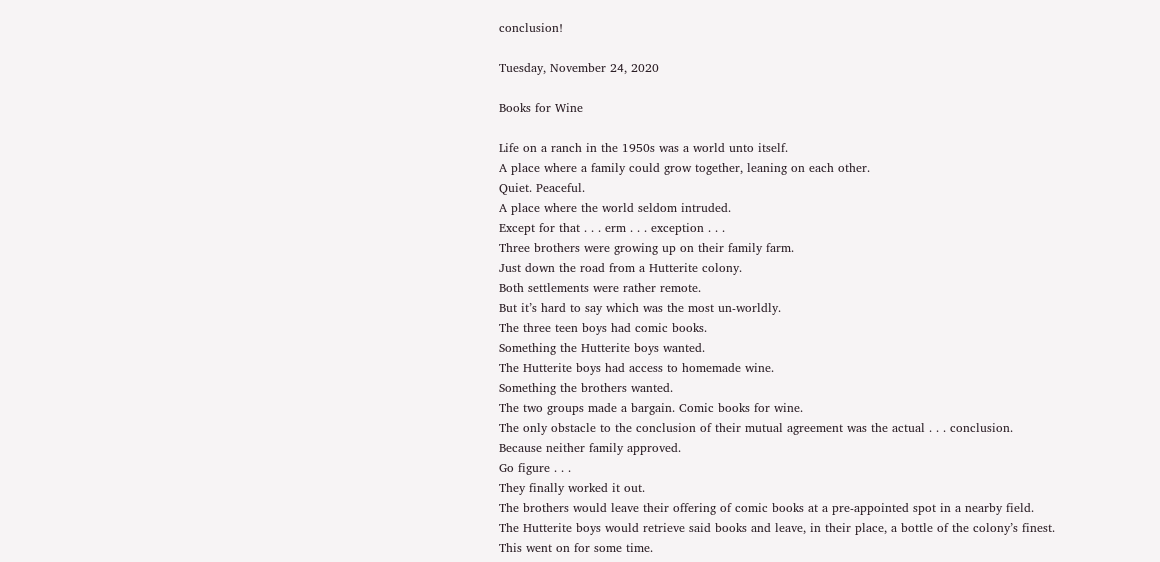conclusion!

Tuesday, November 24, 2020

Books for Wine

Life on a ranch in the 1950s was a world unto itself.
A place where a family could grow together, leaning on each other.
Quiet. Peaceful.
A place where the world seldom intruded.
Except for that . . . erm . . . exception . . .
Three brothers were growing up on their family farm.
Just down the road from a Hutterite colony.
Both settlements were rather remote.
But it’s hard to say which was the most un-worldly.
The three teen boys had comic books.
Something the Hutterite boys wanted.
The Hutterite boys had access to homemade wine.
Something the brothers wanted.
The two groups made a bargain. Comic books for wine.
The only obstacle to the conclusion of their mutual agreement was the actual . . . conclusion.
Because neither family approved.
Go figure . . .
They finally worked it out.
The brothers would leave their offering of comic books at a pre-appointed spot in a nearby field.
The Hutterite boys would retrieve said books and leave, in their place, a bottle of the colony’s finest.
This went on for some time.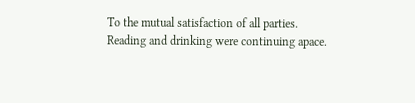To the mutual satisfaction of all parties.
Reading and drinking were continuing apace.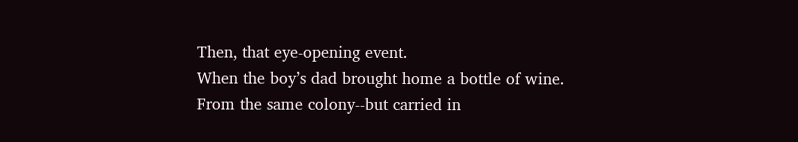Then, that eye-opening event.
When the boy’s dad brought home a bottle of wine.
From the same colony--but carried in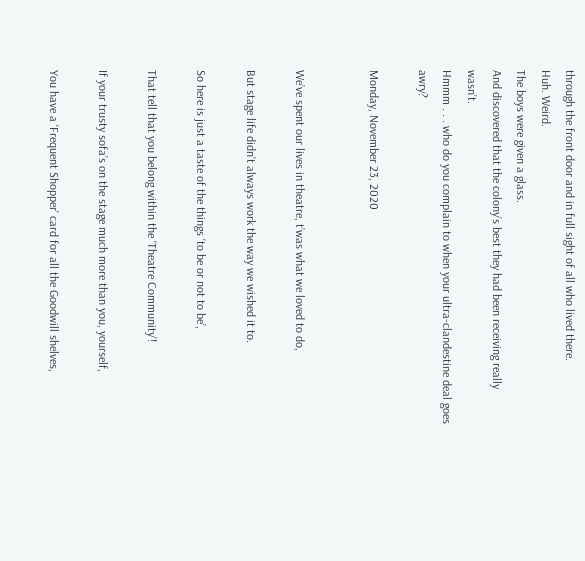through the front door and in full sight of all who lived there.
Huh. Weird.
The boys were given a glass.
And discovered that the colony’s best they had been receiving really wasn’t.
Hmmm . . . who do you complain to when your ultra-clandestine deal goes awry?

Monday, November 23, 2020


We’ve spent our lives in theatre, t’was what we loved to do,

But stage life didn’t always work the way we wished it to.

So here is just a taste of the things ‘to be or not to be’,

That tell that you belong within the ‘Theatre Community’!

If your trusty sofa’s on the stage much more than you, yourself,

You have a ‘Frequent Shopper’ card for all the Goodwill shelves,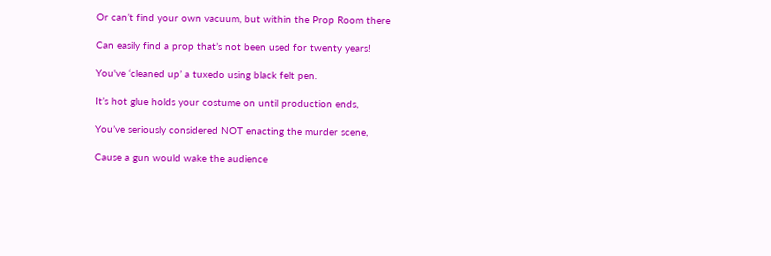Or can’t find your own vacuum, but within the Prop Room there

Can easily find a prop that’s not been used for twenty years!

You've ‘cleaned up’ a tuxedo using black felt pen.

It’s hot glue holds your costume on until production ends,

You’ve seriously considered NOT enacting the murder scene,

Cause a gun would wake the audience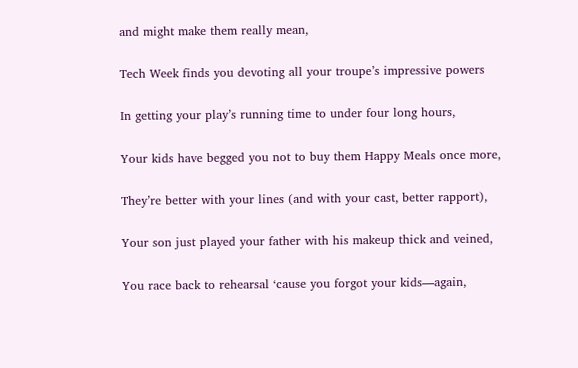and might make them really mean,

Tech Week finds you devoting all your troupe’s impressive powers

In getting your play’s running time to under four long hours,

Your kids have begged you not to buy them Happy Meals once more,

They’re better with your lines (and with your cast, better rapport),

Your son just played your father with his makeup thick and veined,

You race back to rehearsal ‘cause you forgot your kids—again,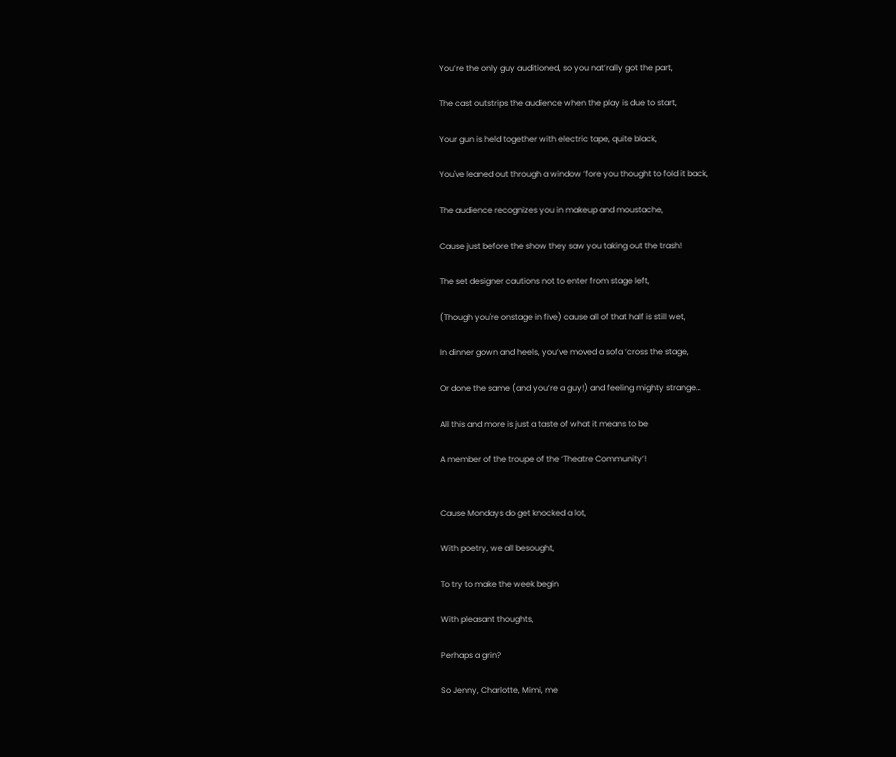You’re the only guy auditioned, so you nat’rally got the part,

The cast outstrips the audience when the play is due to start,

Your gun is held together with electric tape, quite black,

You've leaned out through a window ‘fore you thought to fold it back,

The audience recognizes you in makeup and moustache,

Cause just before the show they saw you taking out the trash!

The set designer cautions not to enter from stage left,

(Though you're onstage in five) cause all of that half is still wet,

In dinner gown and heels, you’ve moved a sofa ‘cross the stage,

Or done the same (and you’re a guy!) and feeling mighty strange…

All this and more is just a taste of what it means to be

A member of the troupe of the ‘Theatre Community’!


Cause Mondays do get knocked a lot,

With poetry, we all besought,

To try to make the week begin

With pleasant thoughts,

Perhaps a grin?

So Jenny, Charlotte, Mimi, me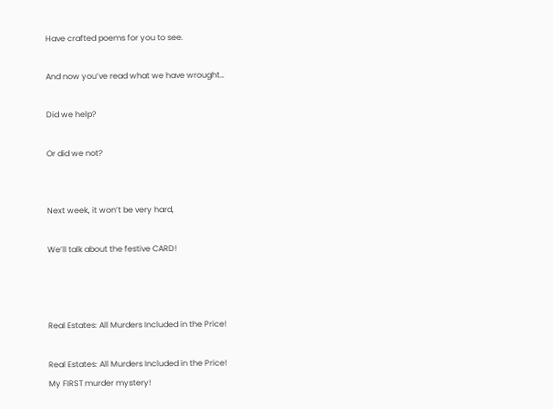Have crafted poems for you to see.

And now you’ve read what we have wrought…

Did we help?

Or did we not?


Next week, it won’t be very hard,

We’ll talk about the festive CARD!



Real Estates: All Murders Included in the Price!

Real Estates: All Murders Included in the Price!
My FIRST murder mystery!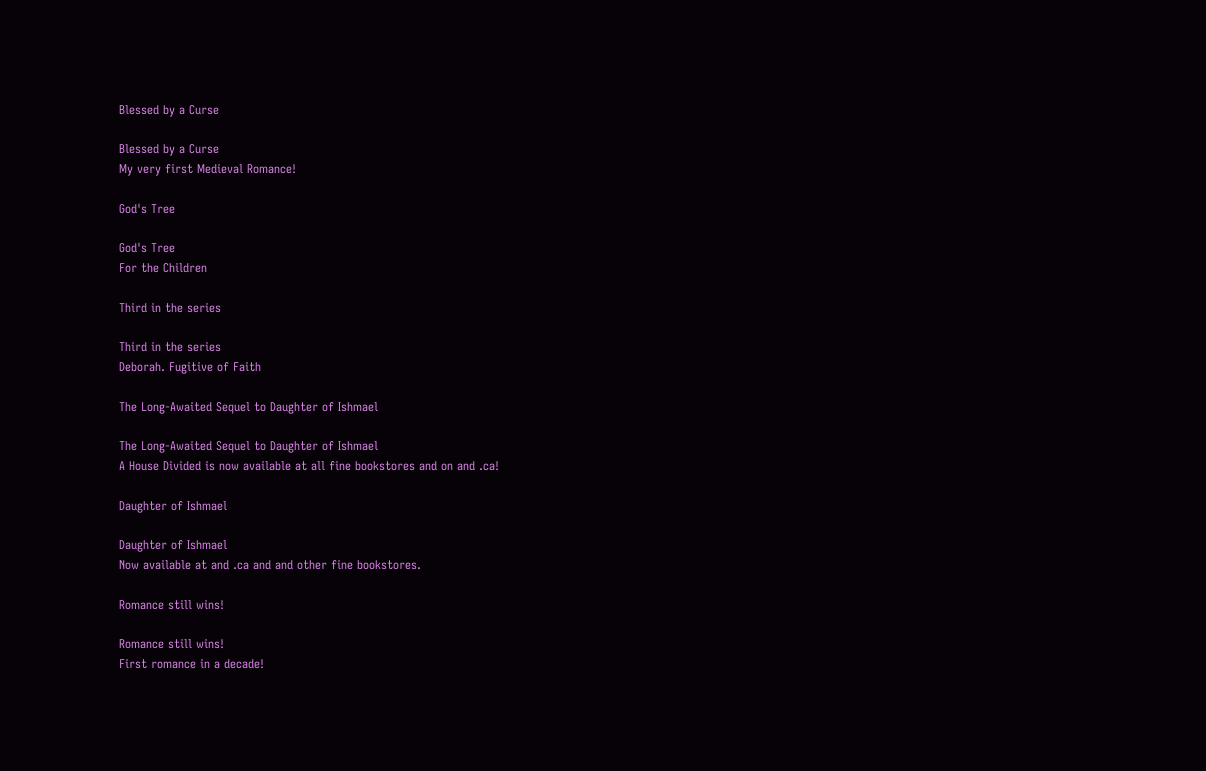Blessed by a Curse

Blessed by a Curse
My very first Medieval Romance!

God's Tree

God's Tree
For the Children

Third in the series

Third in the series
Deborah. Fugitive of Faith

The Long-Awaited Sequel to Daughter of Ishmael

The Long-Awaited Sequel to Daughter of Ishmael
A House Divided is now available at all fine bookstores and on and .ca!

Daughter of Ishmael

Daughter of Ishmael
Now available at and .ca and and other fine bookstores.

Romance still wins!

Romance still wins!
First romance in a decade!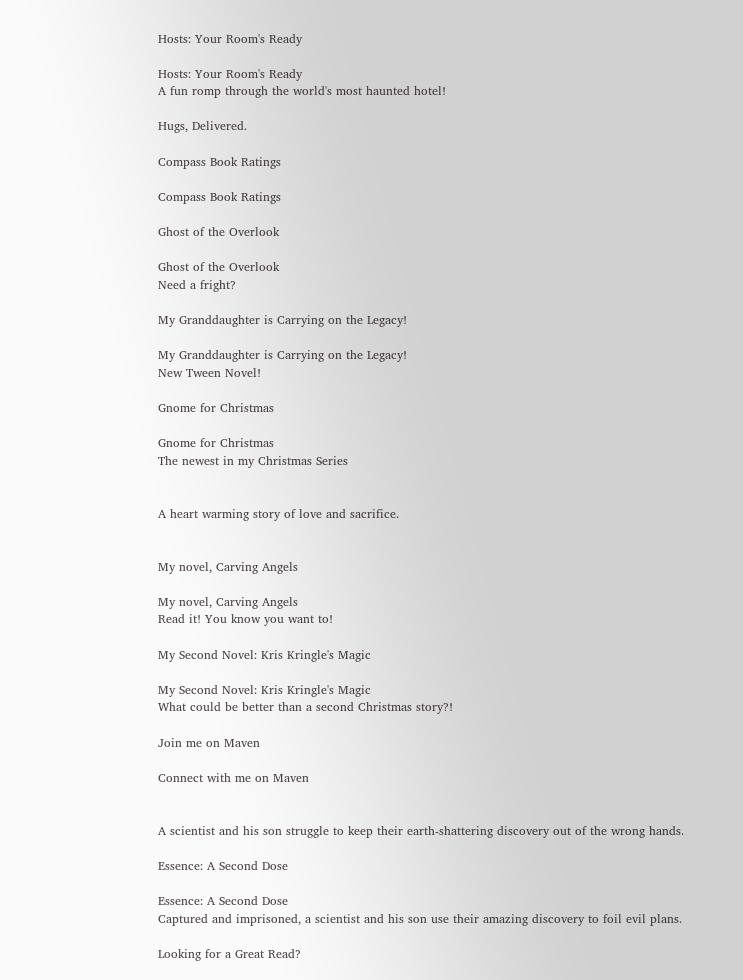Hosts: Your Room's Ready

Hosts: Your Room's Ready
A fun romp through the world's most haunted hotel!

Hugs, Delivered.

Compass Book Ratings

Compass Book Ratings

Ghost of the Overlook

Ghost of the Overlook
Need a fright?

My Granddaughter is Carrying on the Legacy!

My Granddaughter is Carrying on the Legacy!
New Tween Novel!

Gnome for Christmas

Gnome for Christmas
The newest in my Christmas Series


A heart warming story of love and sacrifice.


My novel, Carving Angels

My novel, Carving Angels
Read it! You know you want to!

My Second Novel: Kris Kringle's Magic

My Second Novel: Kris Kringle's Magic
What could be better than a second Christmas story?!

Join me on Maven

Connect with me on Maven


A scientist and his son struggle to keep their earth-shattering discovery out of the wrong hands.

Essence: A Second Dose

Essence: A Second Dose
Captured and imprisoned, a scientist and his son use their amazing discovery to foil evil plans.

Looking for a Great Read?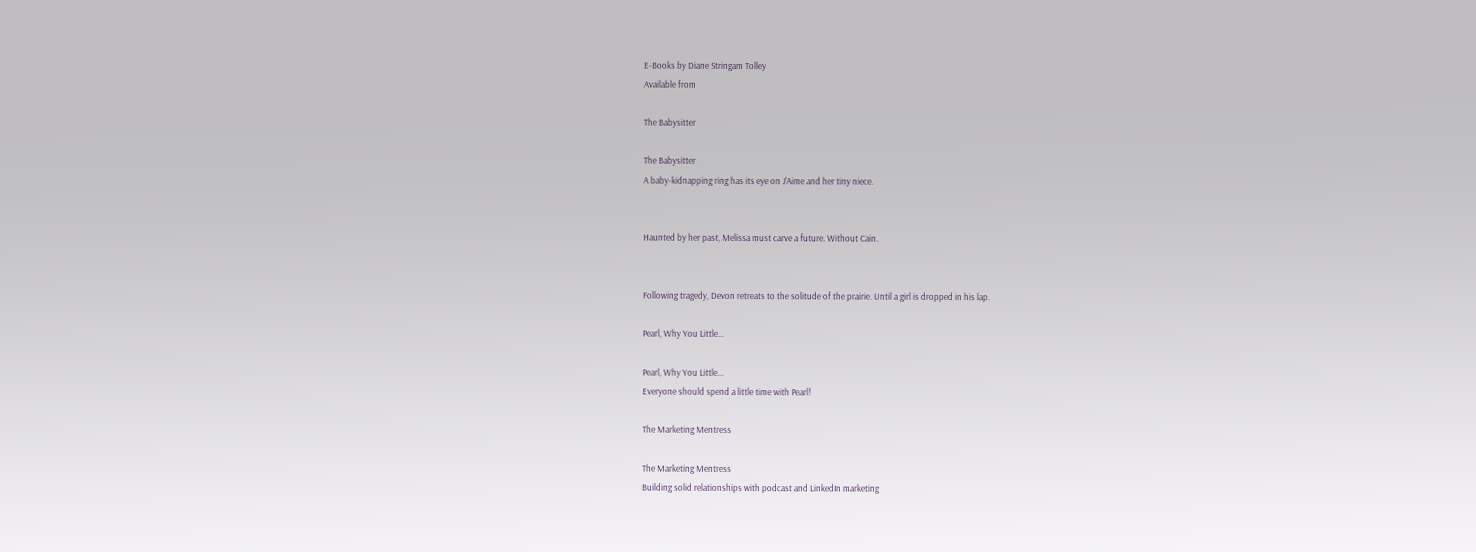E-Books by Diane Stringam Tolley
Available from

The Babysitter

The Babysitter
A baby-kidnapping ring has its eye on J'Aime and her tiny niece.


Haunted by her past, Melissa must carve a future. Without Cain.


Following tragedy, Devon retreats to the solitude of the prairie. Until a girl is dropped in his lap.

Pearl, Why You Little...

Pearl, Why You Little...
Everyone should spend a little time with Pearl!

The Marketing Mentress

The Marketing Mentress
Building solid relationships with podcast and LinkedIn marketing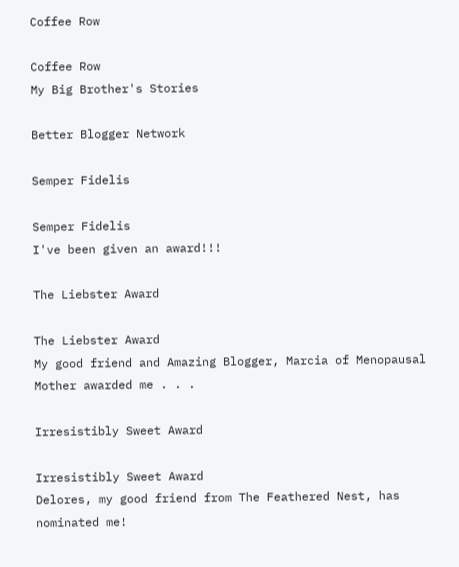Coffee Row

Coffee Row
My Big Brother's Stories

Better Blogger Network

Semper Fidelis

Semper Fidelis
I've been given an award!!!

The Liebster Award

The Liebster Award
My good friend and Amazing Blogger, Marcia of Menopausal Mother awarded me . . .

Irresistibly Sweet Award

Irresistibly Sweet Award
Delores, my good friend from The Feathered Nest, has nominated me!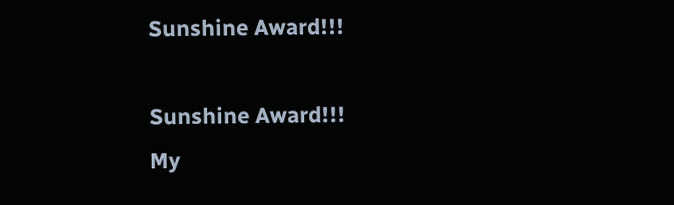Sunshine Award!!!

Sunshine Award!!!
My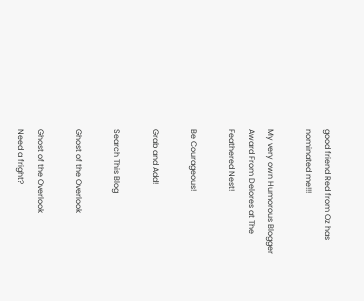good friend Red from Oz has nominated me!!!

My very own Humorous Blogger Award From Delores at The Feathered Nest!

Be Courageous!

Grab and Add!

Search This Blog

Ghost of the Overlook

Ghost of the Overlook
Need a fright?